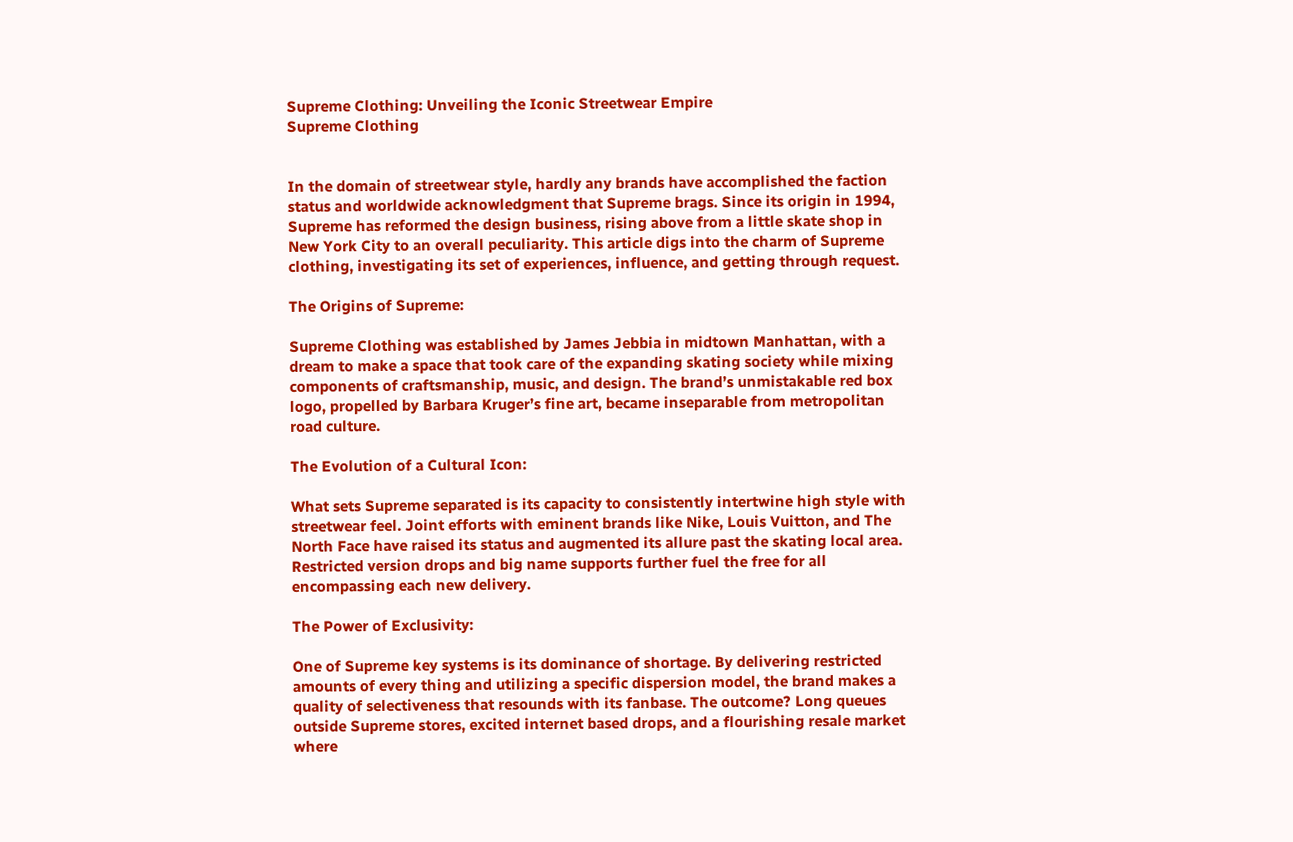Supreme Clothing: Unveiling the Iconic Streetwear Empire
Supreme Clothing


In the domain of streetwear style, hardly any brands have accomplished the faction status and worldwide acknowledgment that Supreme brags. Since its origin in 1994, Supreme has reformed the design business, rising above from a little skate shop in New York City to an overall peculiarity. This article digs into the charm of Supreme clothing, investigating its set of experiences, influence, and getting through request.

The Origins of Supreme:

Supreme Clothing was established by James Jebbia in midtown Manhattan, with a dream to make a space that took care of the expanding skating society while mixing components of craftsmanship, music, and design. The brand’s unmistakable red box logo, propelled by Barbara Kruger’s fine art, became inseparable from metropolitan road culture.

The Evolution of a Cultural Icon:

What sets Supreme separated is its capacity to consistently intertwine high style with streetwear feel. Joint efforts with eminent brands like Nike, Louis Vuitton, and The North Face have raised its status and augmented its allure past the skating local area. Restricted version drops and big name supports further fuel the free for all encompassing each new delivery.

The Power of Exclusivity:

One of Supreme key systems is its dominance of shortage. By delivering restricted amounts of every thing and utilizing a specific dispersion model, the brand makes a quality of selectiveness that resounds with its fanbase. The outcome? Long queues outside Supreme stores, excited internet based drops, and a flourishing resale market where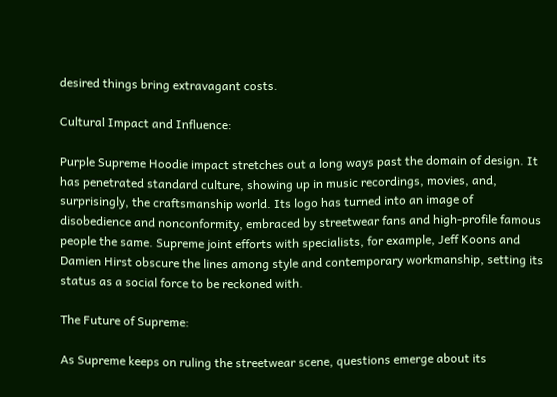desired things bring extravagant costs.

Cultural Impact and Influence:

Purple Supreme Hoodie impact stretches out a long ways past the domain of design. It has penetrated standard culture, showing up in music recordings, movies, and, surprisingly, the craftsmanship world. Its logo has turned into an image of disobedience and nonconformity, embraced by streetwear fans and high-profile famous people the same. Supreme joint efforts with specialists, for example, Jeff Koons and Damien Hirst obscure the lines among style and contemporary workmanship, setting its status as a social force to be reckoned with.

The Future of Supreme:

As Supreme keeps on ruling the streetwear scene, questions emerge about its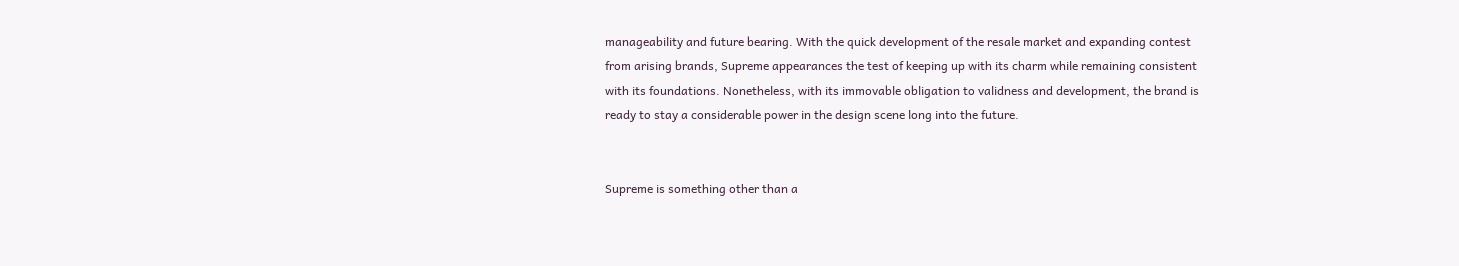manageability and future bearing. With the quick development of the resale market and expanding contest from arising brands, Supreme appearances the test of keeping up with its charm while remaining consistent with its foundations. Nonetheless, with its immovable obligation to validness and development, the brand is ready to stay a considerable power in the design scene long into the future.


Supreme is something other than a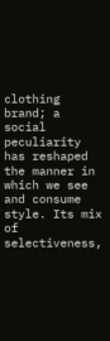clothing brand; a social peculiarity has reshaped the manner in which we see and consume style. Its mix of selectiveness,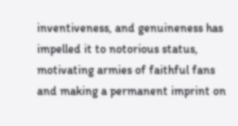inventiveness, and genuineness has impelled it to notorious status, motivating armies of faithful fans and making a permanent imprint on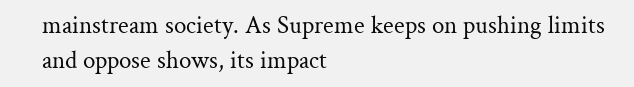mainstream society. As Supreme keeps on pushing limits and oppose shows, its impact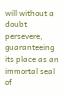will without a doubt persevere, guaranteeing its place as an immortal seal of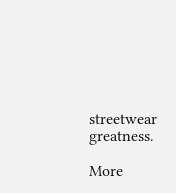streetwear greatness.

More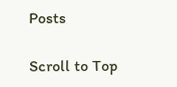Posts

Scroll to Top